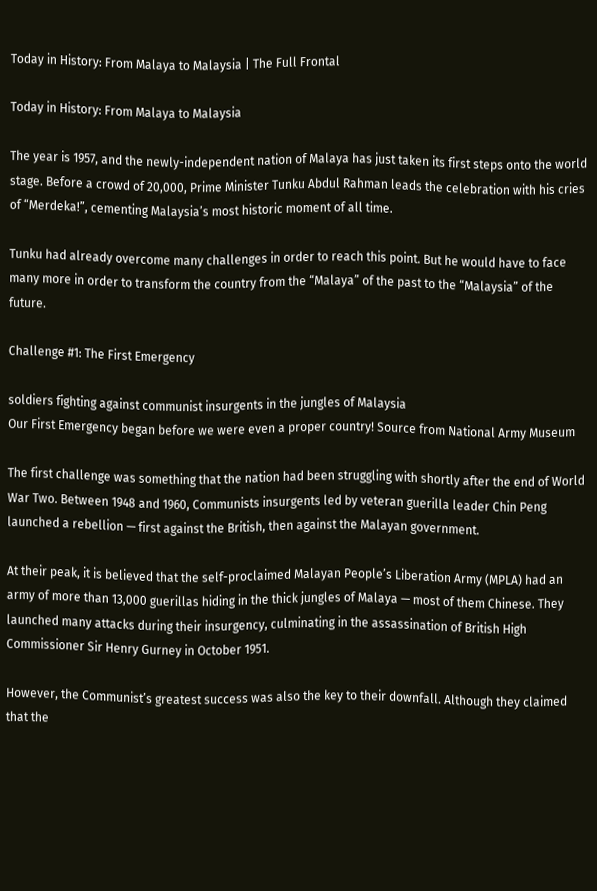Today in History: From Malaya to Malaysia | The Full Frontal

Today in History: From Malaya to Malaysia

The year is 1957, and the newly-independent nation of Malaya has just taken its first steps onto the world stage. Before a crowd of 20,000, Prime Minister Tunku Abdul Rahman leads the celebration with his cries of “Merdeka!”, cementing Malaysia’s most historic moment of all time.

Tunku had already overcome many challenges in order to reach this point. But he would have to face many more in order to transform the country from the “Malaya” of the past to the “Malaysia” of the future.

Challenge #1: The First Emergency

soldiers fighting against communist insurgents in the jungles of Malaysia
Our First Emergency began before we were even a proper country! Source from National Army Museum

The first challenge was something that the nation had been struggling with shortly after the end of World War Two. Between 1948 and 1960, Communists insurgents led by veteran guerilla leader Chin Peng launched a rebellion — first against the British, then against the Malayan government.

At their peak, it is believed that the self-proclaimed Malayan People’s Liberation Army (MPLA) had an army of more than 13,000 guerillas hiding in the thick jungles of Malaya — most of them Chinese. They launched many attacks during their insurgency, culminating in the assassination of British High Commissioner Sir Henry Gurney in October 1951.

However, the Communist’s greatest success was also the key to their downfall. Although they claimed that the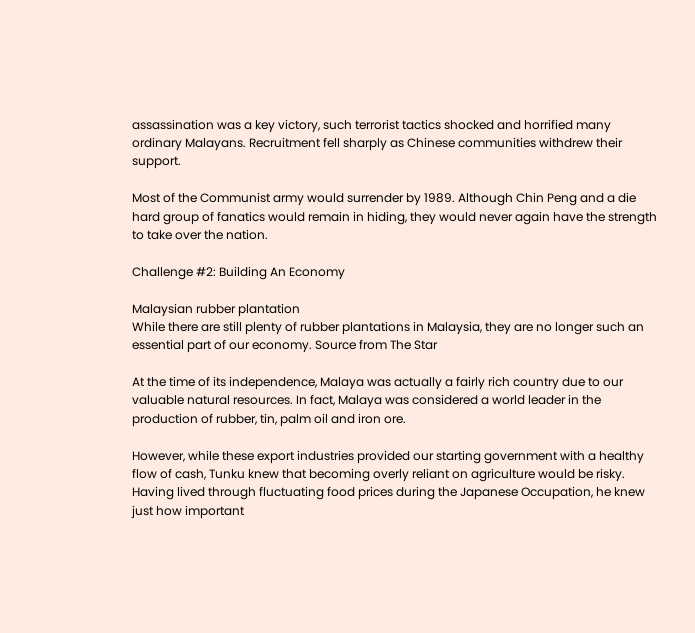assassination was a key victory, such terrorist tactics shocked and horrified many ordinary Malayans. Recruitment fell sharply as Chinese communities withdrew their support.

Most of the Communist army would surrender by 1989. Although Chin Peng and a die hard group of fanatics would remain in hiding, they would never again have the strength to take over the nation.

Challenge #2: Building An Economy

Malaysian rubber plantation
While there are still plenty of rubber plantations in Malaysia, they are no longer such an essential part of our economy. Source from The Star

At the time of its independence, Malaya was actually a fairly rich country due to our valuable natural resources. In fact, Malaya was considered a world leader in the production of rubber, tin, palm oil and iron ore.

However, while these export industries provided our starting government with a healthy flow of cash, Tunku knew that becoming overly reliant on agriculture would be risky. Having lived through fluctuating food prices during the Japanese Occupation, he knew just how important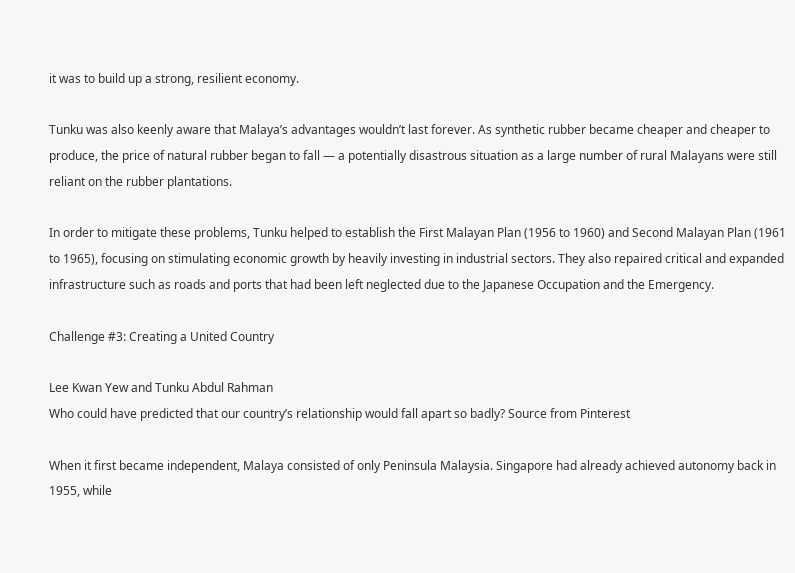it was to build up a strong, resilient economy.

Tunku was also keenly aware that Malaya’s advantages wouldn’t last forever. As synthetic rubber became cheaper and cheaper to produce, the price of natural rubber began to fall — a potentially disastrous situation as a large number of rural Malayans were still reliant on the rubber plantations.

In order to mitigate these problems, Tunku helped to establish the First Malayan Plan (1956 to 1960) and Second Malayan Plan (1961 to 1965), focusing on stimulating economic growth by heavily investing in industrial sectors. They also repaired critical and expanded infrastructure such as roads and ports that had been left neglected due to the Japanese Occupation and the Emergency.

Challenge #3: Creating a United Country

Lee Kwan Yew and Tunku Abdul Rahman
Who could have predicted that our country’s relationship would fall apart so badly? Source from Pinterest

When it first became independent, Malaya consisted of only Peninsula Malaysia. Singapore had already achieved autonomy back in 1955, while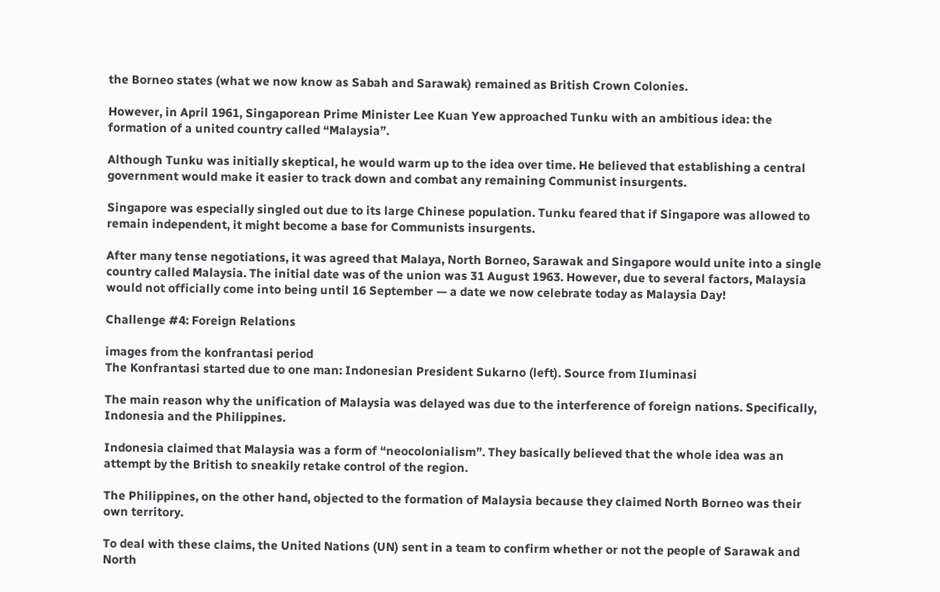the Borneo states (what we now know as Sabah and Sarawak) remained as British Crown Colonies.

However, in April 1961, Singaporean Prime Minister Lee Kuan Yew approached Tunku with an ambitious idea: the formation of a united country called “Malaysia”.

Although Tunku was initially skeptical, he would warm up to the idea over time. He believed that establishing a central government would make it easier to track down and combat any remaining Communist insurgents.

Singapore was especially singled out due to its large Chinese population. Tunku feared that if Singapore was allowed to remain independent, it might become a base for Communists insurgents.

After many tense negotiations, it was agreed that Malaya, North Borneo, Sarawak and Singapore would unite into a single country called Malaysia. The initial date was of the union was 31 August 1963. However, due to several factors, Malaysia would not officially come into being until 16 September — a date we now celebrate today as Malaysia Day!

Challenge #4: Foreign Relations

images from the konfrantasi period
The Konfrantasi started due to one man: Indonesian President Sukarno (left). Source from Iluminasi

The main reason why the unification of Malaysia was delayed was due to the interference of foreign nations. Specifically, Indonesia and the Philippines.

Indonesia claimed that Malaysia was a form of “neocolonialism”. They basically believed that the whole idea was an attempt by the British to sneakily retake control of the region.

The Philippines, on the other hand, objected to the formation of Malaysia because they claimed North Borneo was their own territory.

To deal with these claims, the United Nations (UN) sent in a team to confirm whether or not the people of Sarawak and North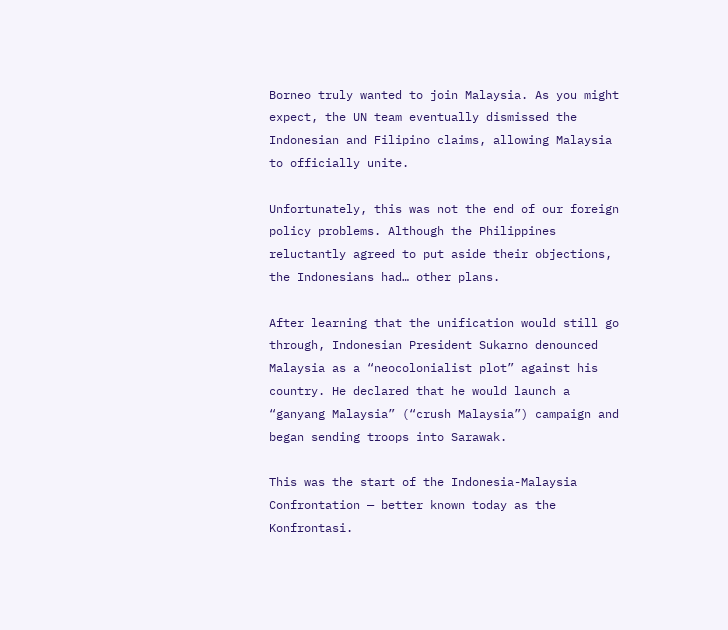Borneo truly wanted to join Malaysia. As you might expect, the UN team eventually dismissed the Indonesian and Filipino claims, allowing Malaysia to officially unite.

Unfortunately, this was not the end of our foreign policy problems. Although the Philippines reluctantly agreed to put aside their objections, the Indonesians had… other plans.

After learning that the unification would still go through, Indonesian President Sukarno denounced Malaysia as a “neocolonialist plot” against his country. He declared that he would launch a “ganyang Malaysia” (“crush Malaysia”) campaign and began sending troops into Sarawak.

This was the start of the Indonesia-Malaysia Confrontation — better known today as the Konfrontasi.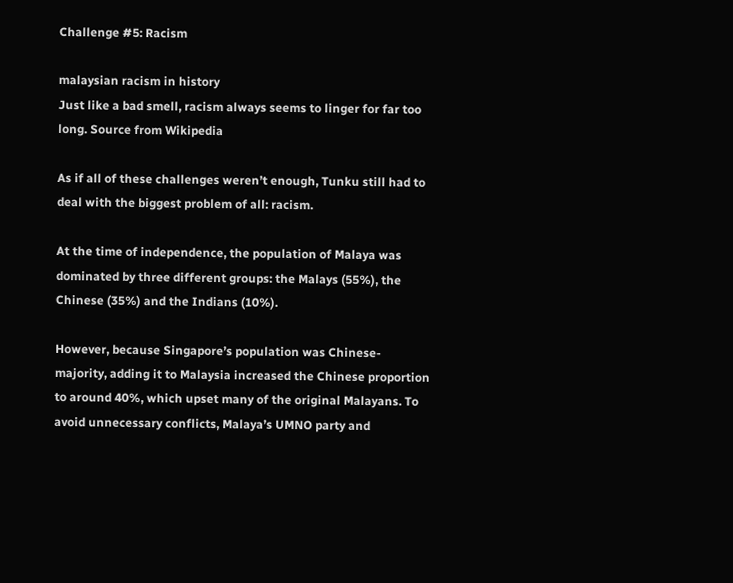Challenge #5: Racism

malaysian racism in history
Just like a bad smell, racism always seems to linger for far too long. Source from Wikipedia

As if all of these challenges weren’t enough, Tunku still had to deal with the biggest problem of all: racism.

At the time of independence, the population of Malaya was dominated by three different groups: the Malays (55%), the Chinese (35%) and the Indians (10%).

However, because Singapore’s population was Chinese-majority, adding it to Malaysia increased the Chinese proportion to around 40%, which upset many of the original Malayans. To avoid unnecessary conflicts, Malaya’s UMNO party and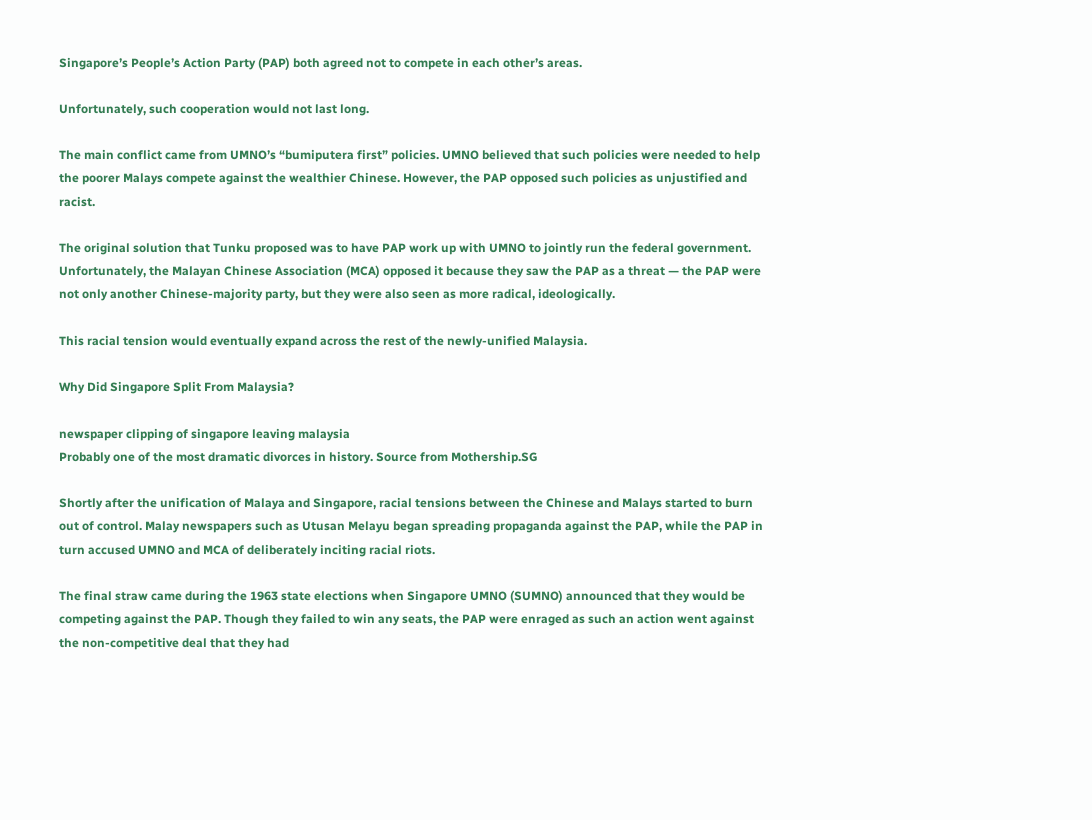Singapore’s People’s Action Party (PAP) both agreed not to compete in each other’s areas.

Unfortunately, such cooperation would not last long.

The main conflict came from UMNO’s “bumiputera first” policies. UMNO believed that such policies were needed to help the poorer Malays compete against the wealthier Chinese. However, the PAP opposed such policies as unjustified and racist.

The original solution that Tunku proposed was to have PAP work up with UMNO to jointly run the federal government. Unfortunately, the Malayan Chinese Association (MCA) opposed it because they saw the PAP as a threat — the PAP were not only another Chinese-majority party, but they were also seen as more radical, ideologically.

This racial tension would eventually expand across the rest of the newly-unified Malaysia.

Why Did Singapore Split From Malaysia?

newspaper clipping of singapore leaving malaysia
Probably one of the most dramatic divorces in history. Source from Mothership.SG

Shortly after the unification of Malaya and Singapore, racial tensions between the Chinese and Malays started to burn out of control. Malay newspapers such as Utusan Melayu began spreading propaganda against the PAP, while the PAP in turn accused UMNO and MCA of deliberately inciting racial riots.

The final straw came during the 1963 state elections when Singapore UMNO (SUMNO) announced that they would be competing against the PAP. Though they failed to win any seats, the PAP were enraged as such an action went against the non-competitive deal that they had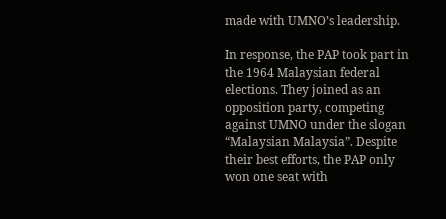made with UMNO’s leadership.

In response, the PAP took part in the 1964 Malaysian federal elections. They joined as an opposition party, competing against UMNO under the slogan “Malaysian Malaysia”. Despite their best efforts, the PAP only won one seat with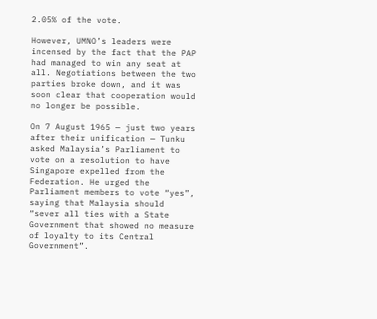2.05% of the vote.

However, UMNO’s leaders were incensed by the fact that the PAP had managed to win any seat at all. Negotiations between the two parties broke down, and it was soon clear that cooperation would no longer be possible.

On 7 August 1965 — just two years after their unification — Tunku asked Malaysia’s Parliament to vote on a resolution to have Singapore expelled from the Federation. He urged the Parliament members to vote “yes”, saying that Malaysia should “sever all ties with a State Government that showed no measure of loyalty to its Central Government”.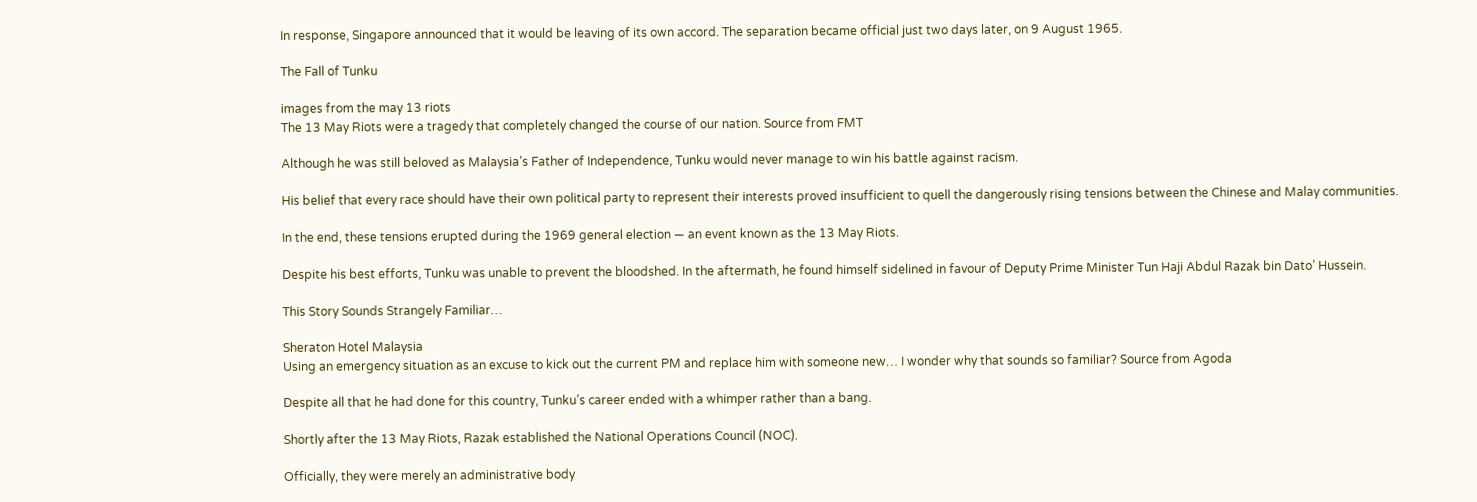In response, Singapore announced that it would be leaving of its own accord. The separation became official just two days later, on 9 August 1965.

The Fall of Tunku

images from the may 13 riots
The 13 May Riots were a tragedy that completely changed the course of our nation. Source from FMT

Although he was still beloved as Malaysia’s Father of Independence, Tunku would never manage to win his battle against racism.

His belief that every race should have their own political party to represent their interests proved insufficient to quell the dangerously rising tensions between the Chinese and Malay communities.

In the end, these tensions erupted during the 1969 general election — an event known as the 13 May Riots.

Despite his best efforts, Tunku was unable to prevent the bloodshed. In the aftermath, he found himself sidelined in favour of Deputy Prime Minister Tun Haji Abdul Razak bin Dato’ Hussein.

This Story Sounds Strangely Familiar…

Sheraton Hotel Malaysia
Using an emergency situation as an excuse to kick out the current PM and replace him with someone new… I wonder why that sounds so familiar? Source from Agoda

Despite all that he had done for this country, Tunku’s career ended with a whimper rather than a bang.

Shortly after the 13 May Riots, Razak established the National Operations Council (NOC).

Officially, they were merely an administrative body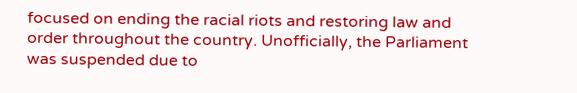focused on ending the racial riots and restoring law and order throughout the country. Unofficially, the Parliament was suspended due to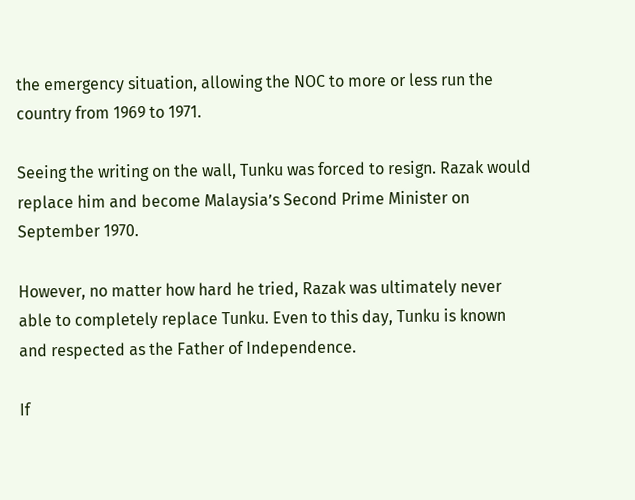the emergency situation, allowing the NOC to more or less run the country from 1969 to 1971.

Seeing the writing on the wall, Tunku was forced to resign. Razak would replace him and become Malaysia’s Second Prime Minister on September 1970.

However, no matter how hard he tried, Razak was ultimately never able to completely replace Tunku. Even to this day, Tunku is known and respected as the Father of Independence.

If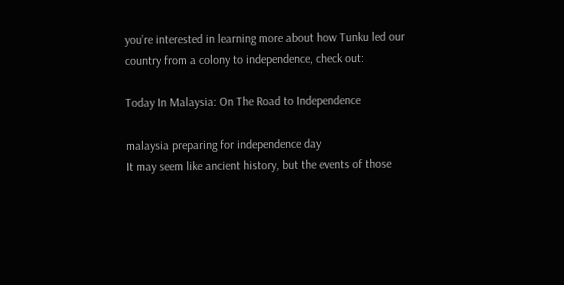you’re interested in learning more about how Tunku led our country from a colony to independence, check out:

Today In Malaysia: On The Road to Independence

malaysia preparing for independence day
It may seem like ancient history, but the events of those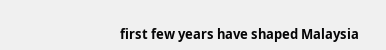first few years have shaped Malaysia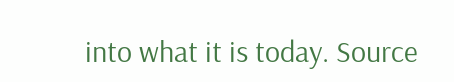into what it is today. Source